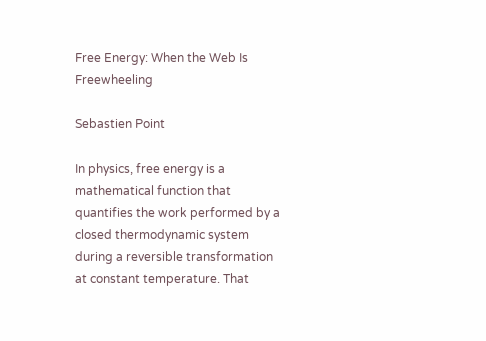Free Energy: When the Web Is Freewheeling

Sebastien Point

In physics, free energy is a mathematical function that quantifies the work performed by a closed thermodynamic system during a reversible transformation at constant temperature. That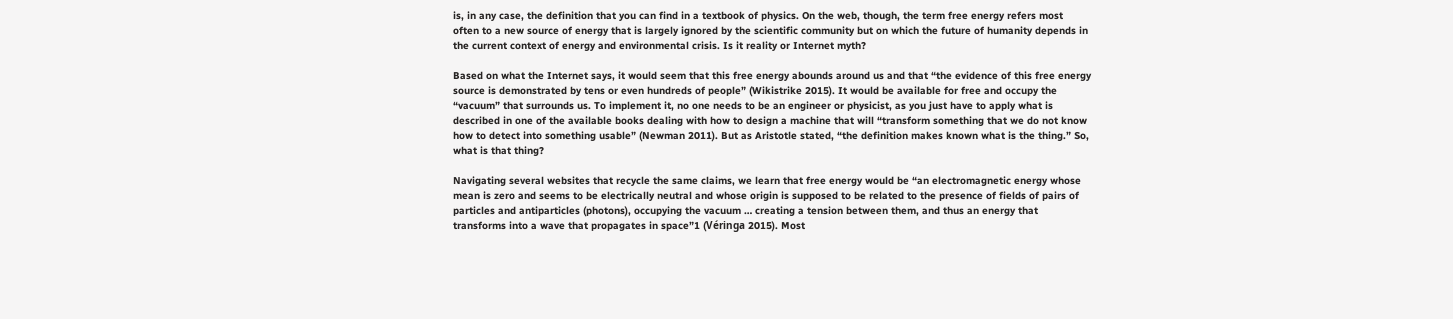is, in any case, the definition that you can find in a textbook of physics. On the web, though, the term free energy refers most often to a new source of energy that is largely ignored by the scientific community but on which the future of humanity depends in the current context of energy and environmental crisis. Is it reality or Internet myth?

Based on what the Internet says, it would seem that this free energy abounds around us and that “the evidence of this free energy source is demonstrated by tens or even hundreds of people” (Wikistrike 2015). It would be available for free and occupy the “vacuum” that surrounds us. To implement it, no one needs to be an engineer or physicist, as you just have to apply what is described in one of the available books dealing with how to design a machine that will “transform something that we do not know how to detect into something usable” (Newman 2011). But as Aristotle stated, “the definition makes known what is the thing.” So, what is that thing?

Navigating several websites that recycle the same claims, we learn that free energy would be “an electromagnetic energy whose mean is zero and seems to be electrically neutral and whose origin is supposed to be related to the presence of fields of pairs of particles and antiparticles (photons), occupying the vacuum … creating a tension between them, and thus an energy that transforms into a wave that propagates in space”1 (Véringa 2015). Most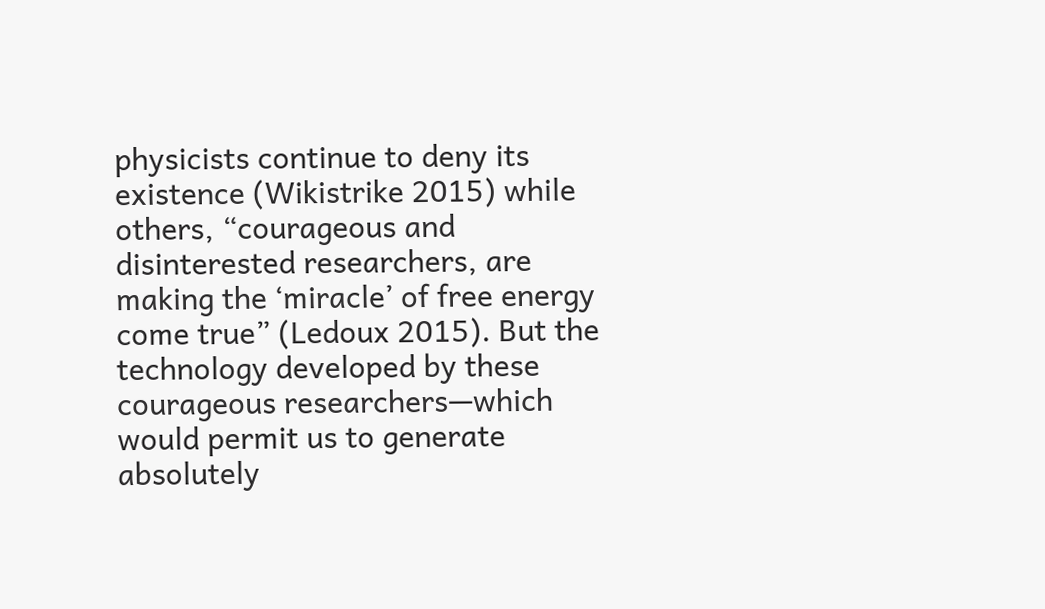physicists continue to deny its existence (Wikistrike 2015) while others, “courageous and disinterested researchers, are making the ‘miracle’ of free energy come true” (Ledoux 2015). But the technology developed by these courageous researchers—which would permit us to generate absolutely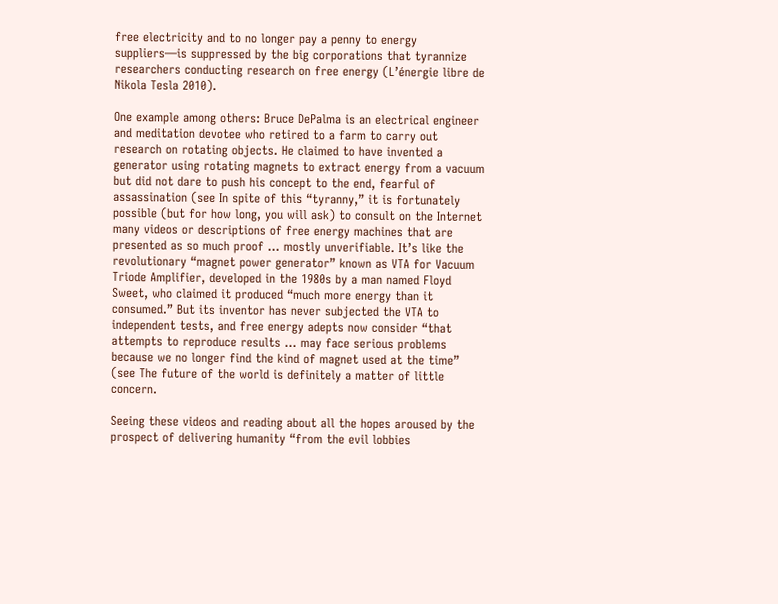free electricity and to no longer pay a penny to energy suppliers—is suppressed by the big corporations that tyrannize researchers conducting research on free energy (L’énergie libre de Nikola Tesla 2010).

One example among others: Bruce DePalma is an electrical engineer and meditation devotee who retired to a farm to carry out research on rotating objects. He claimed to have invented a generator using rotating magnets to extract energy from a vacuum but did not dare to push his concept to the end, fearful of assassination (see In spite of this “tyranny,” it is fortunately possible (but for how long, you will ask) to consult on the Internet many videos or descriptions of free energy machines that are presented as so much proof … mostly unverifiable. It’s like the revolutionary “magnet power generator” known as VTA for Vacuum Triode Amplifier, developed in the 1980s by a man named Floyd Sweet, who claimed it produced “much more energy than it consumed.” But its inventor has never subjected the VTA to independent tests, and free energy adepts now consider “that attempts to reproduce results … may face serious problems because we no longer find the kind of magnet used at the time” (see The future of the world is definitely a matter of little concern.

Seeing these videos and reading about all the hopes aroused by the prospect of delivering humanity “from the evil lobbies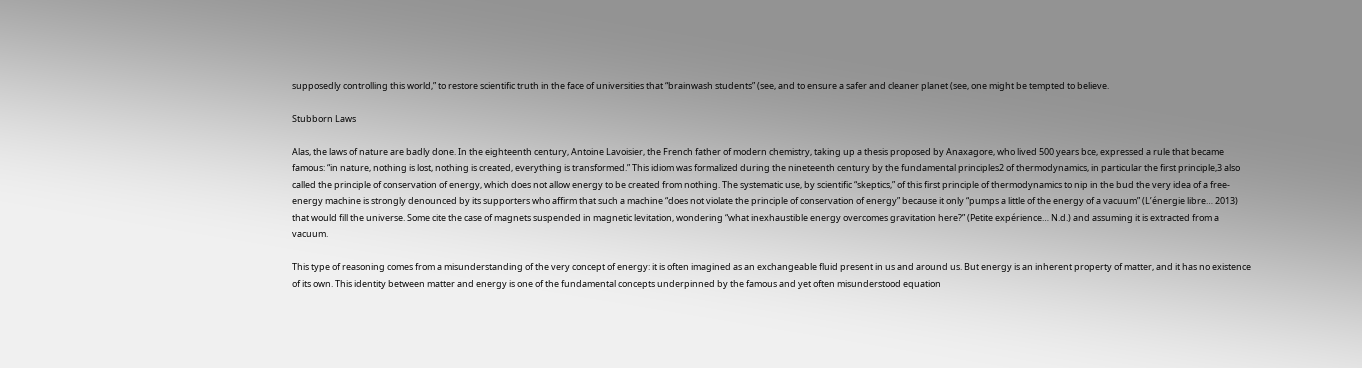supposedly controlling this world,” to restore scientific truth in the face of universities that “brainwash students” (see, and to ensure a safer and cleaner planet (see, one might be tempted to believe.

Stubborn Laws

Alas, the laws of nature are badly done. In the eighteenth century, Antoine Lavoisier, the French father of modern chemistry, taking up a thesis proposed by Anaxagore, who lived 500 years bce, expressed a rule that became famous: “in nature, nothing is lost, nothing is created, everything is transformed.” This idiom was formalized during the nineteenth century by the fundamental principles2 of thermodynamics, in particular the first principle,3 also called the principle of conservation of energy, which does not allow energy to be created from nothing. The systematic use, by scientific “skeptics,” of this first principle of thermodynamics to nip in the bud the very idea of a free-energy machine is strongly denounced by its supporters who affirm that such a machine “does not violate the principle of conservation of energy” because it only “pumps a little of the energy of a vacuum” (L’énergie libre… 2013) that would fill the universe. Some cite the case of magnets suspended in magnetic levitation, wondering “what inexhaustible energy overcomes gravitation here?” (Petite expérience… N.d.) and assuming it is extracted from a vacuum.

This type of reasoning comes from a misunderstanding of the very concept of energy: it is often imagined as an exchangeable fluid present in us and around us. But energy is an inherent property of matter, and it has no existence of its own. This identity between matter and energy is one of the fundamental concepts underpinned by the famous and yet often misunderstood equation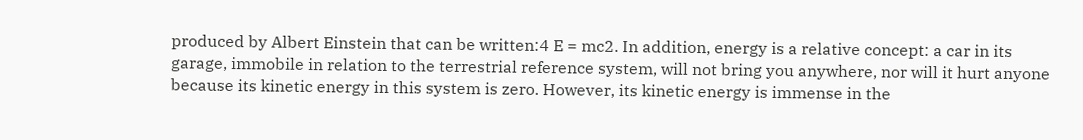produced by Albert Einstein that can be written:4 E = mc2. In addition, energy is a relative concept: a car in its garage, immobile in relation to the terrestrial reference system, will not bring you anywhere, nor will it hurt anyone because its kinetic energy in this system is zero. However, its kinetic energy is immense in the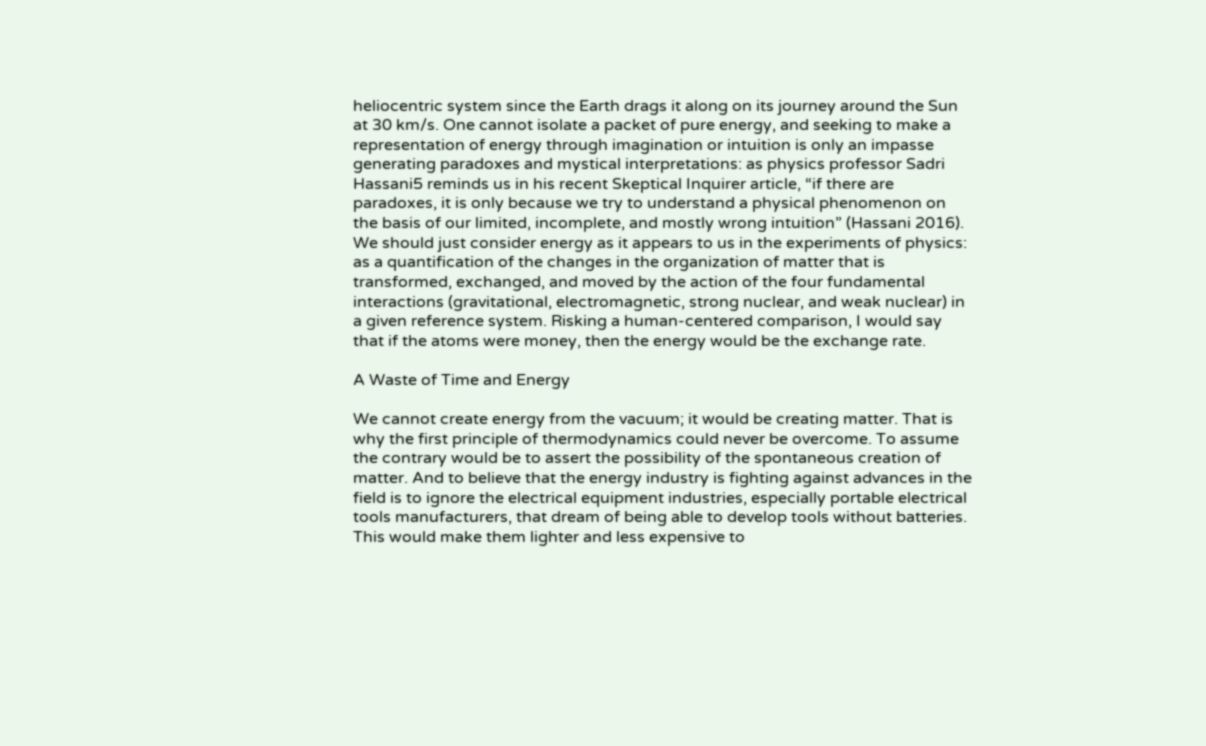heliocentric system since the Earth drags it along on its journey around the Sun at 30 km/s. One cannot isolate a packet of pure energy, and seeking to make a representation of energy through imagination or intuition is only an impasse generating paradoxes and mystical interpretations: as physics professor Sadri Hassani5 reminds us in his recent Skeptical Inquirer article, “if there are paradoxes, it is only because we try to understand a physical phenomenon on the basis of our limited, incomplete, and mostly wrong intuition” (Hassani 2016). We should just consider energy as it appears to us in the experiments of physics: as a quantification of the changes in the organization of matter that is transformed, exchanged, and moved by the action of the four fundamental interactions (gravitational, electromagnetic, strong nuclear, and weak nuclear) in a given reference system. Risking a human-centered comparison, I would say that if the atoms were money, then the energy would be the exchange rate.

A Waste of Time and Energy

We cannot create energy from the vacuum; it would be creating matter. That is why the first principle of thermodynamics could never be overcome. To assume the contrary would be to assert the possibility of the spontaneous creation of matter. And to believe that the energy industry is fighting against advances in the field is to ignore the electrical equipment industries, especially portable electrical tools manufacturers, that dream of being able to develop tools without batteries. This would make them lighter and less expensive to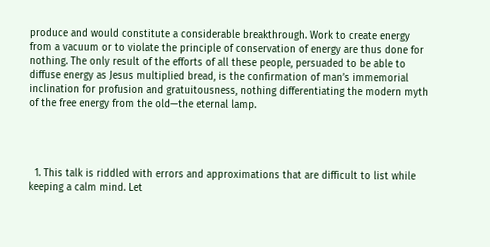produce and would constitute a considerable breakthrough. Work to create energy from a vacuum or to violate the principle of conservation of energy are thus done for nothing. The only result of the efforts of all these people, persuaded to be able to diffuse energy as Jesus multiplied bread, is the confirmation of man’s immemorial inclination for profusion and gratuitousness, nothing differentiating the modern myth of the free energy from the old—the eternal lamp.




  1. This talk is riddled with errors and approximations that are difficult to list while keeping a calm mind. Let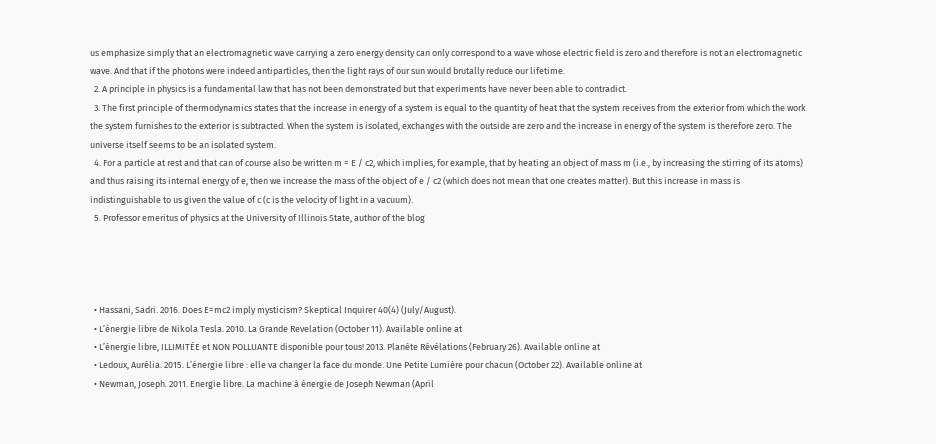us emphasize simply that an electromagnetic wave carrying a zero energy density can only correspond to a wave whose electric field is zero and therefore is not an electromagnetic wave. And that if the photons were indeed antiparticles, then the light rays of our sun would brutally reduce our lifetime.
  2. A principle in physics is a fundamental law that has not been demonstrated but that experiments have never been able to contradict.
  3. The first principle of thermodynamics states that the increase in energy of a system is equal to the quantity of heat that the system receives from the exterior from which the work the system furnishes to the exterior is subtracted. When the system is isolated, exchanges with the outside are zero and the increase in energy of the system is therefore zero. The universe itself seems to be an isolated system.
  4. For a particle at rest and that can of course also be written m = E / c2, which implies, for example, that by heating an object of mass m (i.e., by increasing the stirring of its atoms) and thus raising its internal energy of e, then we increase the mass of the object of e / c2 (which does not mean that one creates matter). But this increase in mass is indistinguishable to us given the value of c (c is the velocity of light in a vacuum).
  5. Professor emeritus of physics at the University of Illinois State, author of the blog




  • Hassani, Sadri. 2016. Does E=mc2 imply mysticism? Skeptical Inquirer 40(4) (July/August).
  • L’énergie libre de Nikola Tesla. 2010. La Grande Revelation (October 11). Available online at
  • L’énergie libre, ILLIMITÉE et NON POLLUANTE disponible pour tous! 2013. Planète Révélations (February 26). Available online at
  • Ledoux, Aurélia. 2015. L’énergie libre : elle va changer la face du monde. Une Petite Lumière pour chacun (October 22). Available online at
  • Newman, Joseph. 2011. Energie libre. La machine à énergie de Joseph Newman (April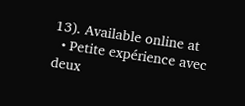13). Available online at
  • Petite expérience avec deux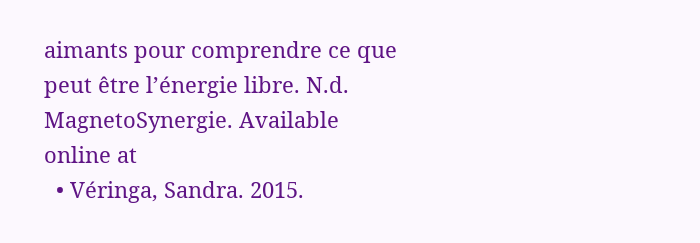aimants pour comprendre ce que peut être l’énergie libre. N.d. MagnetoSynergie. Available online at
  • Véringa, Sandra. 2015.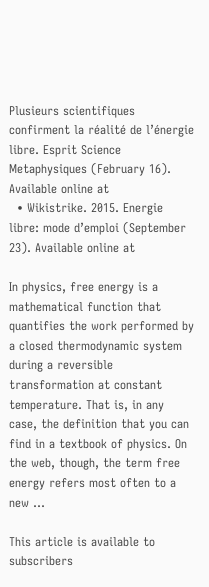Plusieurs scientifiques confirment la réalité de l’énergie libre. Esprit Science Metaphysiques (February 16). Available online at
  • Wikistrike. 2015. Energie libre: mode d’emploi (September 23). Available online at

In physics, free energy is a mathematical function that quantifies the work performed by a closed thermodynamic system during a reversible transformation at constant temperature. That is, in any case, the definition that you can find in a textbook of physics. On the web, though, the term free energy refers most often to a new …

This article is available to subscribers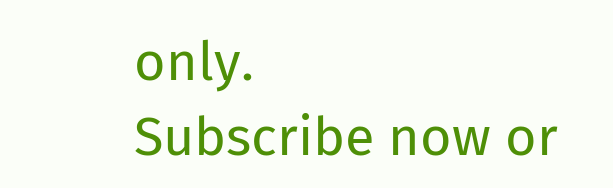only.
Subscribe now or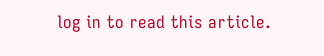log in to read this article.